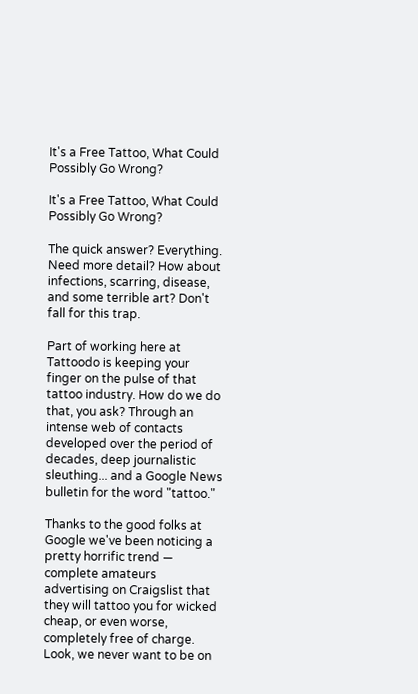It's a Free Tattoo, What Could Possibly Go Wrong?

It's a Free Tattoo, What Could Possibly Go Wrong?

The quick answer? Everything. Need more detail? How about infections, scarring, disease, and some terrible art? Don't fall for this trap.

Part of working here at Tattoodo is keeping your finger on the pulse of that tattoo industry. How do we do that, you ask? Through an intense web of contacts developed over the period of decades, deep journalistic sleuthing... and a Google News bulletin for the word "tattoo."

Thanks to the good folks at Google we've been noticing a pretty horrific trend — complete amateurs advertising on Craigslist that they will tattoo you for wicked cheap, or even worse, completely free of charge. Look, we never want to be on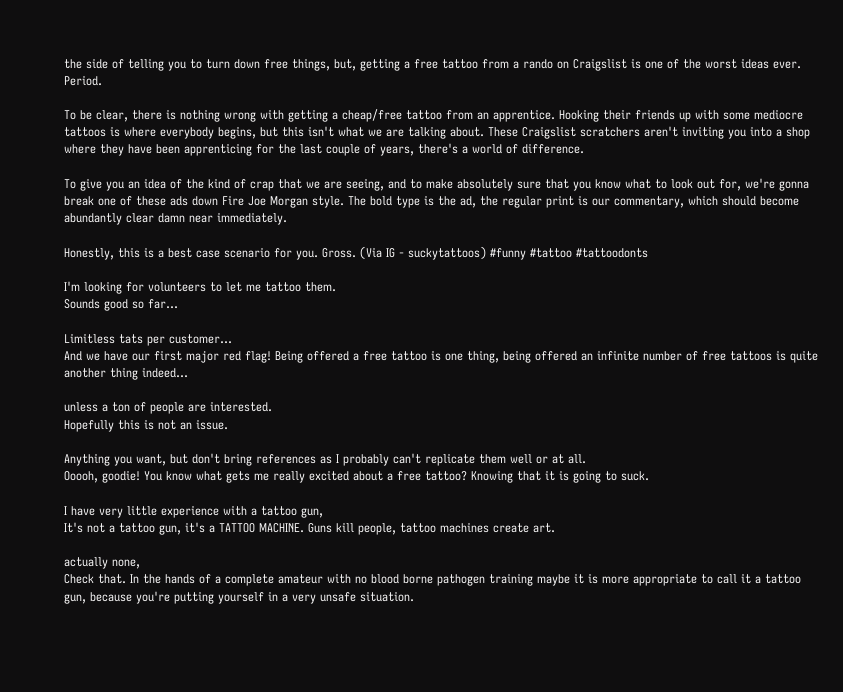the side of telling you to turn down free things, but, getting a free tattoo from a rando on Craigslist is one of the worst ideas ever. Period.

To be clear, there is nothing wrong with getting a cheap/free tattoo from an apprentice. Hooking their friends up with some mediocre tattoos is where everybody begins, but this isn't what we are talking about. These Craigslist scratchers aren't inviting you into a shop where they have been apprenticing for the last couple of years, there's a world of difference.

To give you an idea of the kind of crap that we are seeing, and to make absolutely sure that you know what to look out for, we're gonna break one of these ads down Fire Joe Morgan style. The bold type is the ad, the regular print is our commentary, which should become abundantly clear damn near immediately.

Honestly, this is a best case scenario for you. Gross. (Via IG - suckytattoos) #funny #tattoo #tattoodonts

I'm looking for volunteers to let me tattoo them.
Sounds good so far...

Limitless tats per customer...
And we have our first major red flag! Being offered a free tattoo is one thing, being offered an infinite number of free tattoos is quite another thing indeed...

unless a ton of people are interested.
Hopefully this is not an issue.

Anything you want, but don't bring references as I probably can't replicate them well or at all.
Ooooh, goodie! You know what gets me really excited about a free tattoo? Knowing that it is going to suck.

I have very little experience with a tattoo gun,
It's not a tattoo gun, it's a TATTOO MACHINE. Guns kill people, tattoo machines create art.

actually none,
Check that. In the hands of a complete amateur with no blood borne pathogen training maybe it is more appropriate to call it a tattoo gun, because you're putting yourself in a very unsafe situation.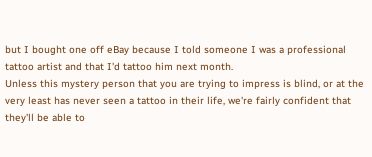but I bought one off eBay because I told someone I was a professional tattoo artist and that I'd tattoo him next month.
Unless this mystery person that you are trying to impress is blind, or at the very least has never seen a tattoo in their life, we're fairly confident that they'll be able to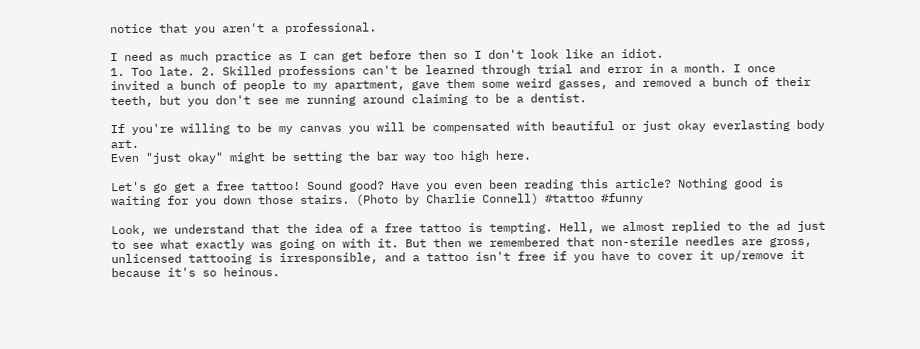notice that you aren't a professional.

I need as much practice as I can get before then so I don't look like an idiot.
1. Too late. 2. Skilled professions can't be learned through trial and error in a month. I once invited a bunch of people to my apartment, gave them some weird gasses, and removed a bunch of their teeth, but you don't see me running around claiming to be a dentist.

If you're willing to be my canvas you will be compensated with beautiful or just okay everlasting body art.
Even "just okay" might be setting the bar way too high here.

Let's go get a free tattoo! Sound good? Have you even been reading this article? Nothing good is waiting for you down those stairs. (Photo by Charlie Connell) #tattoo #funny

Look, we understand that the idea of a free tattoo is tempting. Hell, we almost replied to the ad just to see what exactly was going on with it. But then we remembered that non-sterile needles are gross, unlicensed tattooing is irresponsible, and a tattoo isn't free if you have to cover it up/remove it because it's so heinous.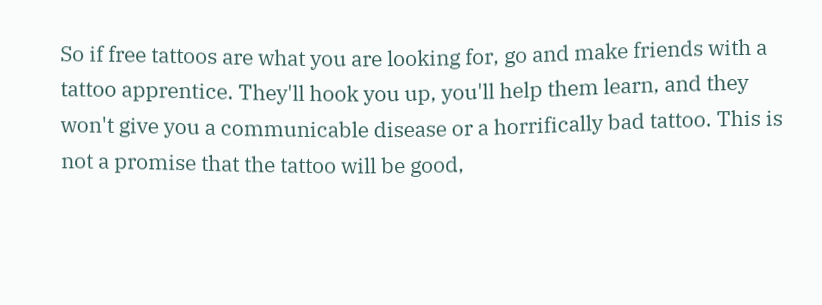So if free tattoos are what you are looking for, go and make friends with a tattoo apprentice. They'll hook you up, you'll help them learn, and they won't give you a communicable disease or a horrifically bad tattoo. This is not a promise that the tattoo will be good,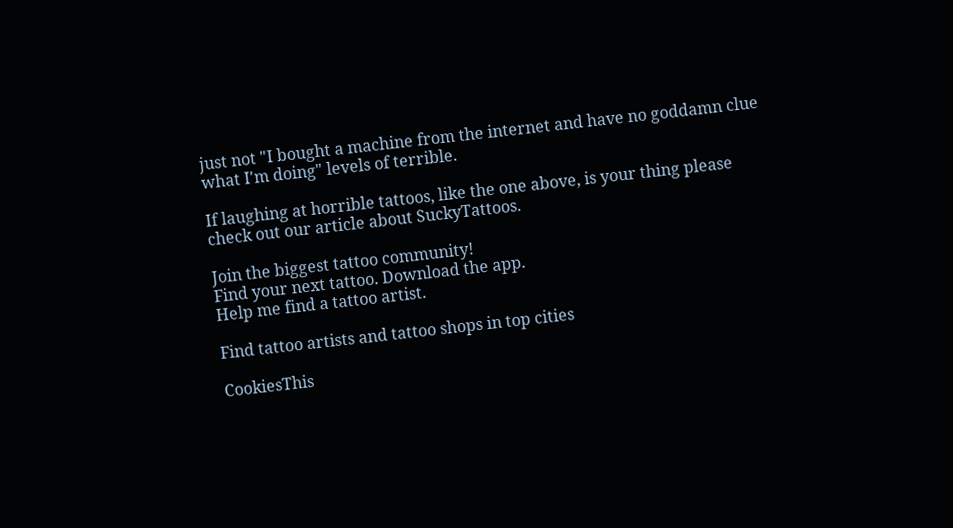just not "I bought a machine from the internet and have no goddamn clue what I'm doing" levels of terrible.

If laughing at horrible tattoos, like the one above, is your thing please check out our article about SuckyTattoos.

Join the biggest tattoo community!
Find your next tattoo. Download the app.
Help me find a tattoo artist.

Find tattoo artists and tattoo shops in top cities

CookiesThis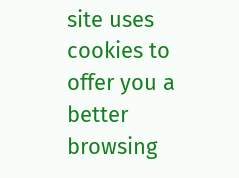site uses cookies to offer you a better browsing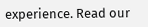experience. Read our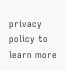privacy policy to learn more